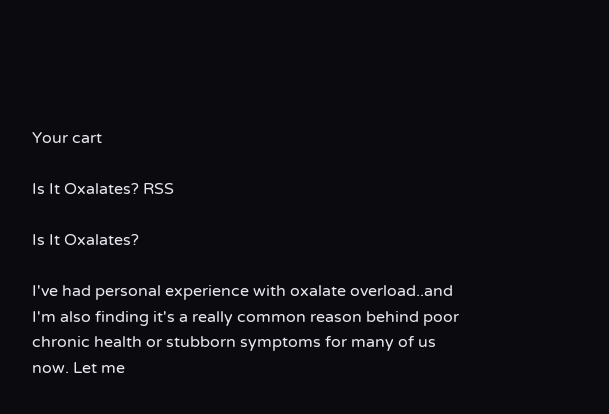Your cart

Is It Oxalates? RSS

Is It Oxalates?

I've had personal experience with oxalate overload..and I'm also finding it's a really common reason behind poor chronic health or stubborn symptoms for many of us now. Let me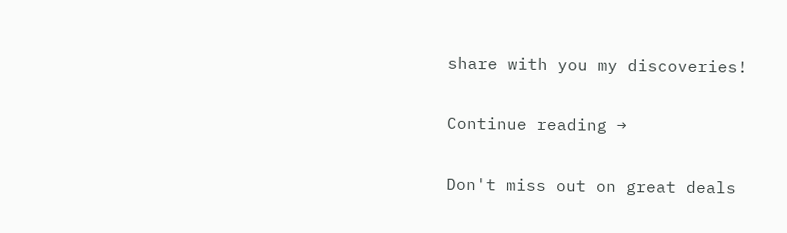share with you my discoveries!

Continue reading →

Don't miss out on great deals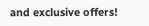and exclusive offers!